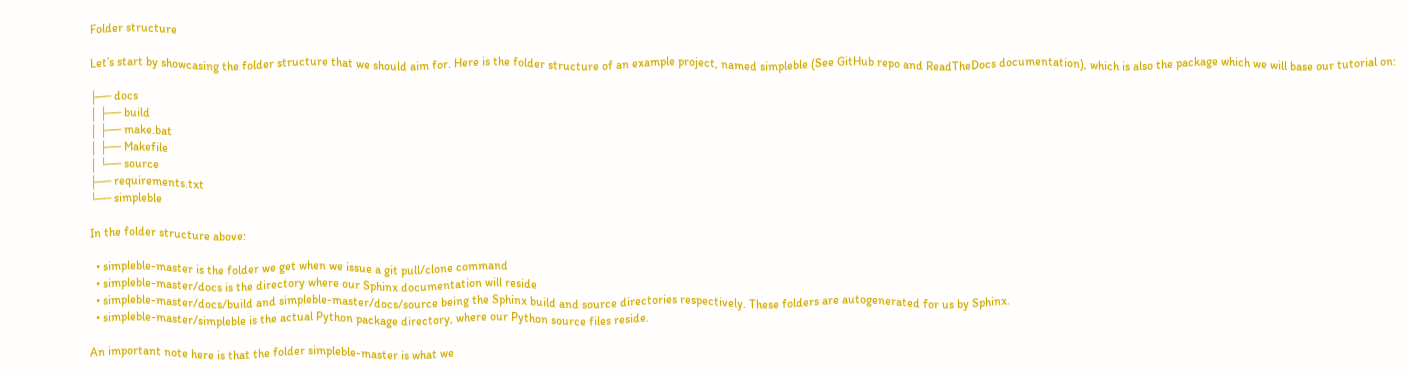Folder structure

Let’s start by showcasing the folder structure that we should aim for. Here is the folder structure of an example project, named simpleble (See GitHub repo and ReadTheDocs documentation), which is also the package which we will base our tutorial on:

├── docs
│ ├── build
│ ├── make.bat
│ ├── Makefile
│ └── source
├── requirements.txt
└── simpleble

In the folder structure above:

  • simpleble-master is the folder we get when we issue a git pull/clone command
  • simpleble-master/docs is the directory where our Sphinx documentation will reside
  • simpleble-master/docs/build and simpleble-master/docs/source being the Sphinx build and source directories respectively. These folders are autogenerated for us by Sphinx.
  • simpleble-master/simpleble is the actual Python package directory, where our Python source files reside.

An important note here is that the folder simpleble-master is what we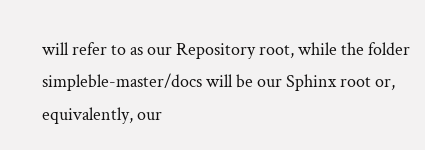will refer to as our Repository root, while the folder simpleble-master/docs will be our Sphinx root or, equivalently, our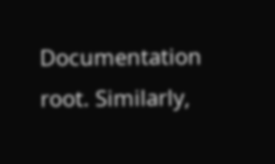Documentation root. Similarly,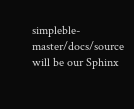simpleble-master/docs/source will be our Sphinx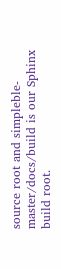source root and simpleble-master/docs/build is our Sphinx build root.